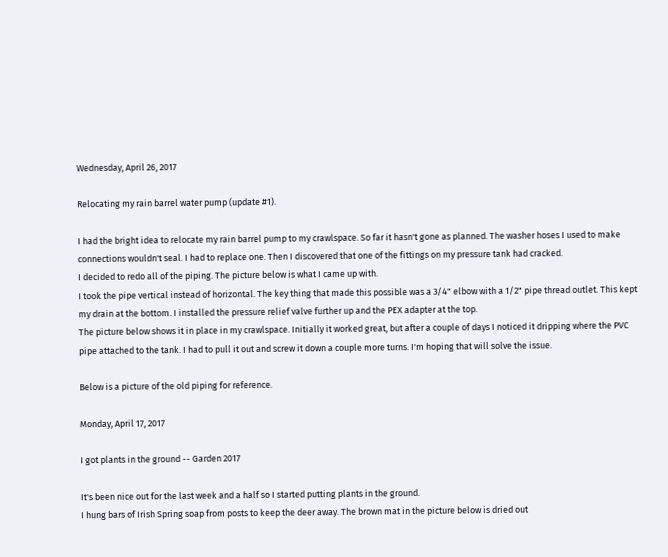Wednesday, April 26, 2017

Relocating my rain barrel water pump (update #1).

I had the bright idea to relocate my rain barrel pump to my crawlspace. So far it hasn't gone as planned. The washer hoses I used to make connections wouldn't seal. I had to replace one. Then I discovered that one of the fittings on my pressure tank had cracked.
I decided to redo all of the piping. The picture below is what I came up with.
I took the pipe vertical instead of horizontal. The key thing that made this possible was a 3/4" elbow with a 1/2" pipe thread outlet. This kept my drain at the bottom. I installed the pressure relief valve further up and the PEX adapter at the top.
The picture below shows it in place in my crawlspace. Initially it worked great, but after a couple of days I noticed it dripping where the PVC pipe attached to the tank. I had to pull it out and screw it down a couple more turns. I'm hoping that will solve the issue.

Below is a picture of the old piping for reference.

Monday, April 17, 2017

I got plants in the ground -- Garden 2017

It's been nice out for the last week and a half so I started putting plants in the ground.
I hung bars of Irish Spring soap from posts to keep the deer away. The brown mat in the picture below is dried out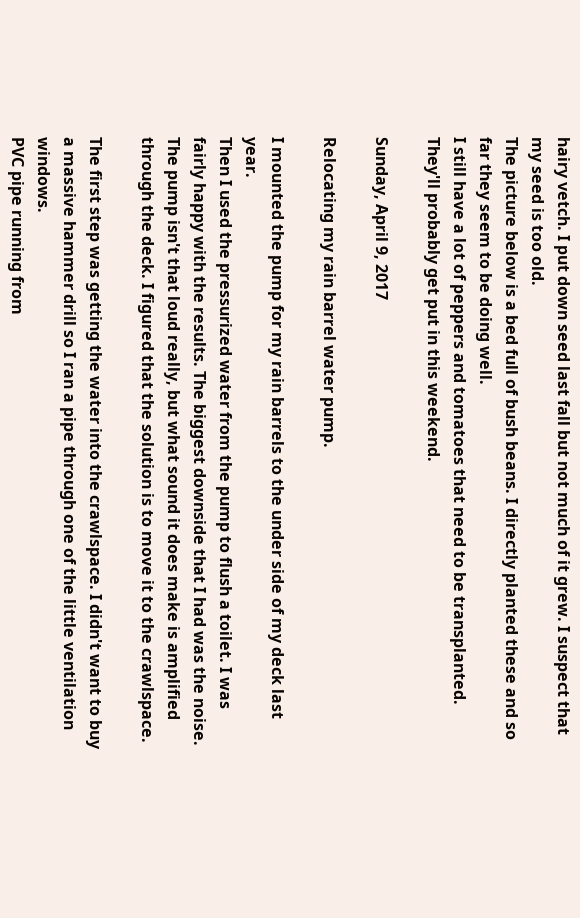hairy vetch. I put down seed last fall but not much of it grew. I suspect that my seed is too old.
The picture below is a bed full of bush beans. I directly planted these and so far they seem to be doing well.
I still have a lot of peppers and tomatoes that need to be transplanted. They'll probably get put in this weekend.

Sunday, April 9, 2017

Relocating my rain barrel water pump.

I mounted the pump for my rain barrels to the under side of my deck last year.
Then I used the pressurized water from the pump to flush a toilet. I was fairly happy with the results. The biggest downside that I had was the noise.  The pump isn't that loud really, but what sound it does make is amplified through the deck. I figured that the solution is to move it to the crawlspace.

The first step was getting the water into the crawlspace. I didn't want to buy a massive hammer drill so I ran a pipe through one of the little ventilation windows.
PVC pipe running from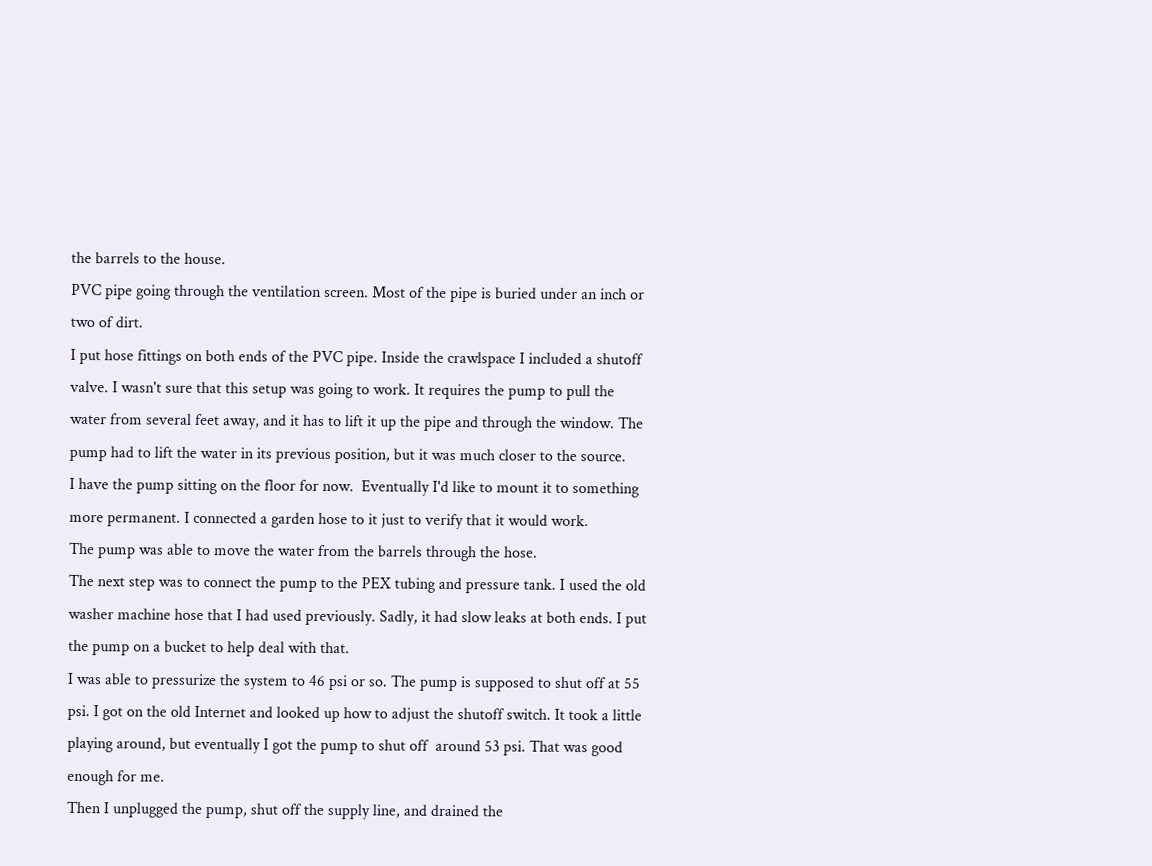the barrels to the house.
PVC pipe going through the ventilation screen. Most of the pipe is buried under an inch or two of dirt.
I put hose fittings on both ends of the PVC pipe. Inside the crawlspace I included a shutoff valve. I wasn't sure that this setup was going to work. It requires the pump to pull the water from several feet away, and it has to lift it up the pipe and through the window. The pump had to lift the water in its previous position, but it was much closer to the source.
I have the pump sitting on the floor for now.  Eventually I'd like to mount it to something more permanent. I connected a garden hose to it just to verify that it would work.
The pump was able to move the water from the barrels through the hose.
The next step was to connect the pump to the PEX tubing and pressure tank. I used the old washer machine hose that I had used previously. Sadly, it had slow leaks at both ends. I put the pump on a bucket to help deal with that.
I was able to pressurize the system to 46 psi or so. The pump is supposed to shut off at 55 psi. I got on the old Internet and looked up how to adjust the shutoff switch. It took a little playing around, but eventually I got the pump to shut off  around 53 psi. That was good enough for me.
Then I unplugged the pump, shut off the supply line, and drained the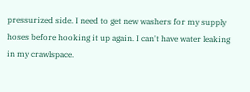pressurized side. I need to get new washers for my supply hoses before hooking it up again. I can't have water leaking in my crawlspace.